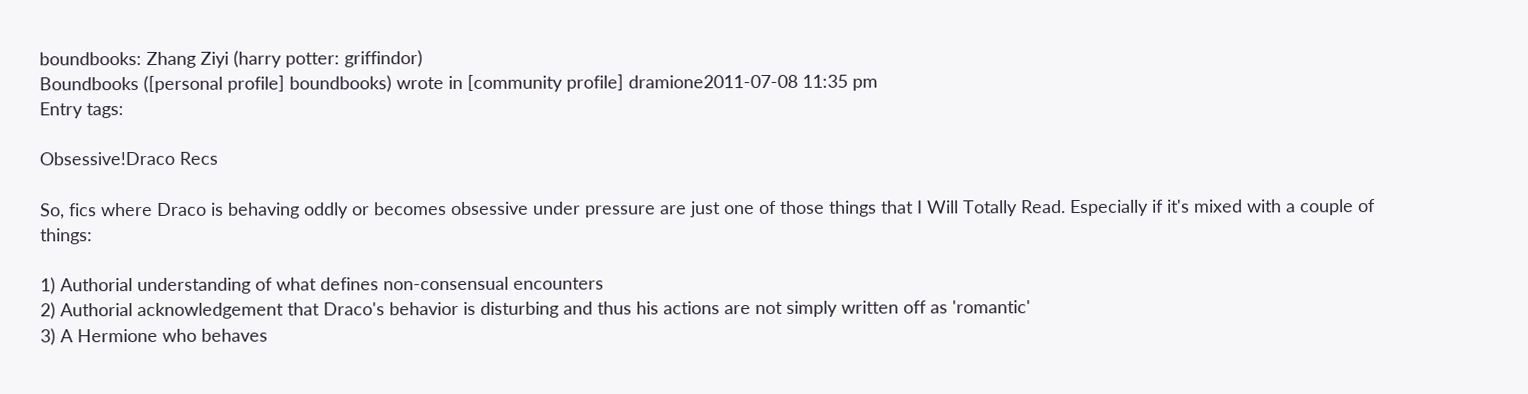boundbooks: Zhang Ziyi (harry potter: griffindor)
Boundbooks ([personal profile] boundbooks) wrote in [community profile] dramione2011-07-08 11:35 pm
Entry tags:

Obsessive!Draco Recs

So, fics where Draco is behaving oddly or becomes obsessive under pressure are just one of those things that I Will Totally Read. Especially if it's mixed with a couple of things:

1) Authorial understanding of what defines non-consensual encounters
2) Authorial acknowledgement that Draco's behavior is disturbing and thus his actions are not simply written off as 'romantic'
3) A Hermione who behaves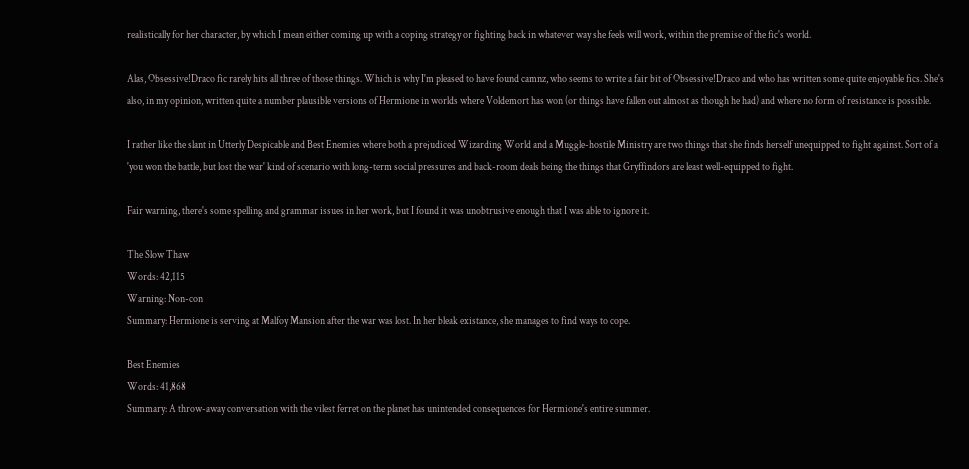realistically for her character, by which I mean either coming up with a coping strategy or fighting back in whatever way she feels will work, within the premise of the fic's world.

Alas, Obsessive!Draco fic rarely hits all three of those things. Which is why I'm pleased to have found camnz, who seems to write a fair bit of Obsessive!Draco and who has written some quite enjoyable fics. She's also, in my opinion, written quite a number plausible versions of Hermione in worlds where Voldemort has won (or things have fallen out almost as though he had) and where no form of resistance is possible.

I rather like the slant in Utterly Despicable and Best Enemies where both a prejudiced Wizarding World and a Muggle-hostile Ministry are two things that she finds herself unequipped to fight against. Sort of a 'you won the battle, but lost the war' kind of scenario with long-term social pressures and back-room deals being the things that Gryffindors are least well-equipped to fight.

Fair warning, there's some spelling and grammar issues in her work, but I found it was unobtrusive enough that I was able to ignore it.

The Slow Thaw
Words: 42,115
Warning: Non-con
Summary: Hermione is serving at Malfoy Mansion after the war was lost. In her bleak existance, she manages to find ways to cope.

Best Enemies
Words: 41,868
Summary: A throw-away conversation with the vilest ferret on the planet has unintended consequences for Hermione's entire summer.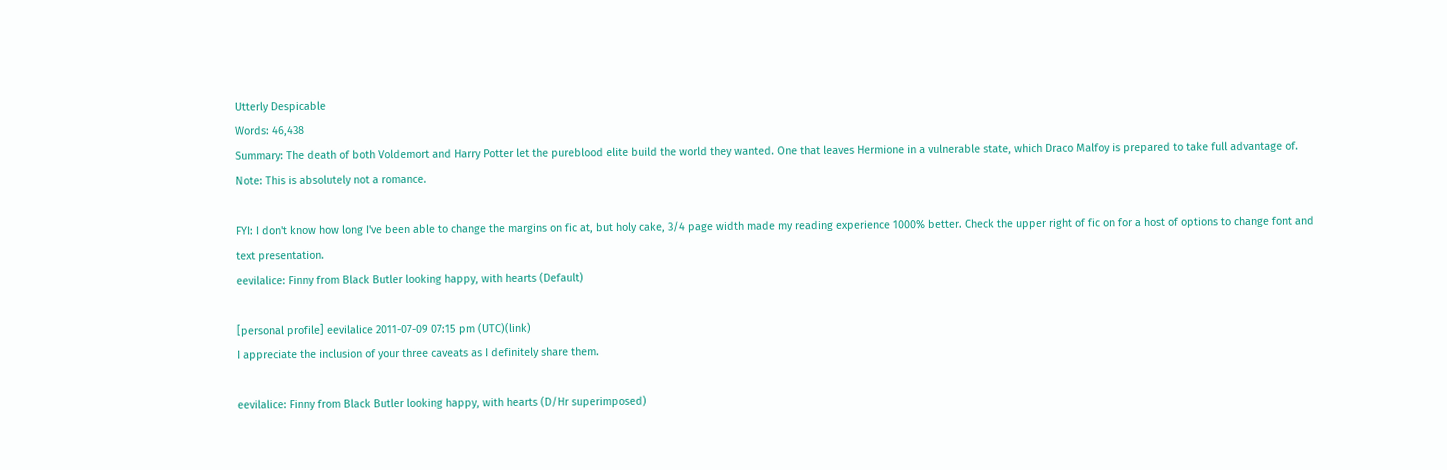Utterly Despicable
Words: 46,438
Summary: The death of both Voldemort and Harry Potter let the pureblood elite build the world they wanted. One that leaves Hermione in a vulnerable state, which Draco Malfoy is prepared to take full advantage of.
Note: This is absolutely not a romance.

FYI: I don't know how long I've been able to change the margins on fic at, but holy cake, 3/4 page width made my reading experience 1000% better. Check the upper right of fic on for a host of options to change font and text presentation.
eevilalice: Finny from Black Butler looking happy, with hearts (Default)

[personal profile] eevilalice 2011-07-09 07:15 pm (UTC)(link)
I appreciate the inclusion of your three caveats as I definitely share them.

eevilalice: Finny from Black Butler looking happy, with hearts (D/Hr superimposed)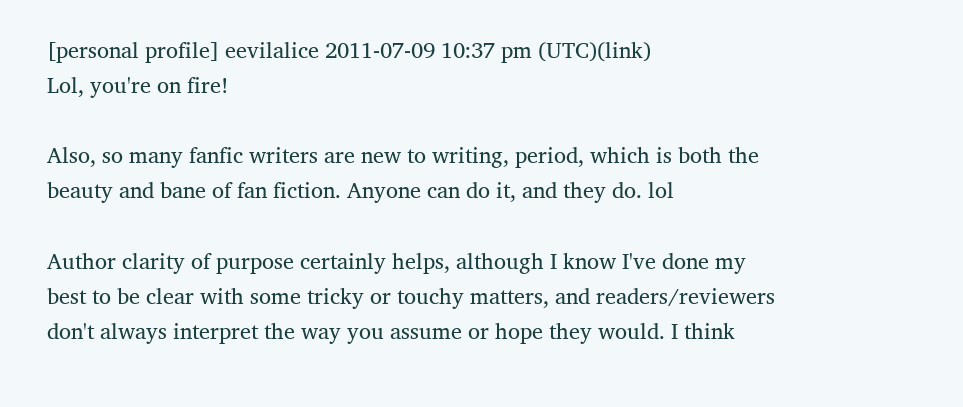[personal profile] eevilalice 2011-07-09 10:37 pm (UTC)(link)
Lol, you're on fire!

Also, so many fanfic writers are new to writing, period, which is both the beauty and bane of fan fiction. Anyone can do it, and they do. lol

Author clarity of purpose certainly helps, although I know I've done my best to be clear with some tricky or touchy matters, and readers/reviewers don't always interpret the way you assume or hope they would. I think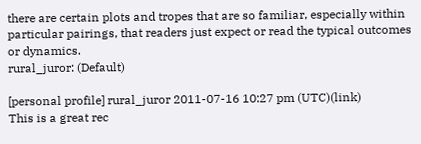there are certain plots and tropes that are so familiar, especially within particular pairings, that readers just expect or read the typical outcomes or dynamics.
rural_juror: (Default)

[personal profile] rural_juror 2011-07-16 10:27 pm (UTC)(link)
This is a great rec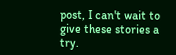post, I can't wait to give these stories a try.